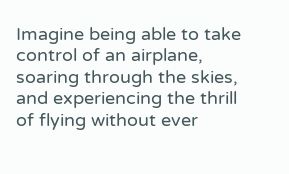Imagine being able to take control of an airplane, soaring through the skies, and experiencing the thrill of flying without ever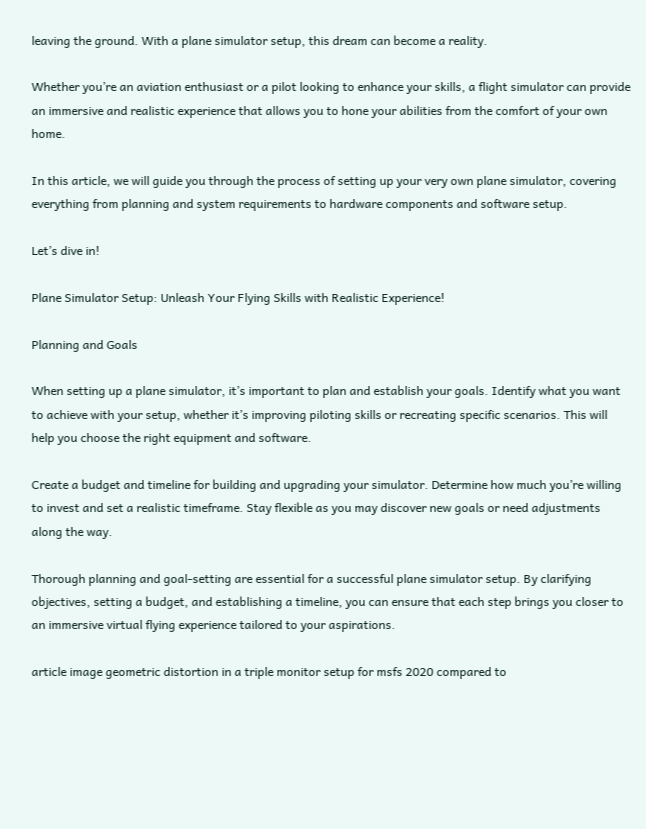leaving the ground. With a plane simulator setup, this dream can become a reality.

Whether you’re an aviation enthusiast or a pilot looking to enhance your skills, a flight simulator can provide an immersive and realistic experience that allows you to hone your abilities from the comfort of your own home.

In this article, we will guide you through the process of setting up your very own plane simulator, covering everything from planning and system requirements to hardware components and software setup.

Let’s dive in!

Plane Simulator Setup: Unleash Your Flying Skills with Realistic Experience!

Planning and Goals

When setting up a plane simulator, it’s important to plan and establish your goals. Identify what you want to achieve with your setup, whether it’s improving piloting skills or recreating specific scenarios. This will help you choose the right equipment and software.

Create a budget and timeline for building and upgrading your simulator. Determine how much you’re willing to invest and set a realistic timeframe. Stay flexible as you may discover new goals or need adjustments along the way.

Thorough planning and goal-setting are essential for a successful plane simulator setup. By clarifying objectives, setting a budget, and establishing a timeline, you can ensure that each step brings you closer to an immersive virtual flying experience tailored to your aspirations.

article image geometric distortion in a triple monitor setup for msfs 2020 compared to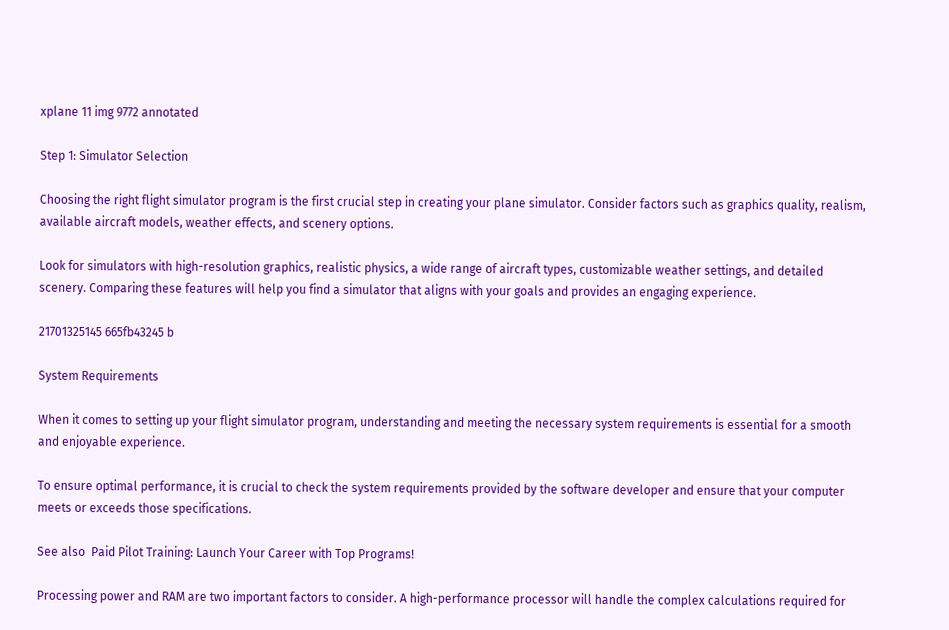xplane 11 img 9772 annotated

Step 1: Simulator Selection

Choosing the right flight simulator program is the first crucial step in creating your plane simulator. Consider factors such as graphics quality, realism, available aircraft models, weather effects, and scenery options.

Look for simulators with high-resolution graphics, realistic physics, a wide range of aircraft types, customizable weather settings, and detailed scenery. Comparing these features will help you find a simulator that aligns with your goals and provides an engaging experience.

21701325145 665fb43245 b

System Requirements

When it comes to setting up your flight simulator program, understanding and meeting the necessary system requirements is essential for a smooth and enjoyable experience.

To ensure optimal performance, it is crucial to check the system requirements provided by the software developer and ensure that your computer meets or exceeds those specifications.

See also  Paid Pilot Training: Launch Your Career with Top Programs!

Processing power and RAM are two important factors to consider. A high-performance processor will handle the complex calculations required for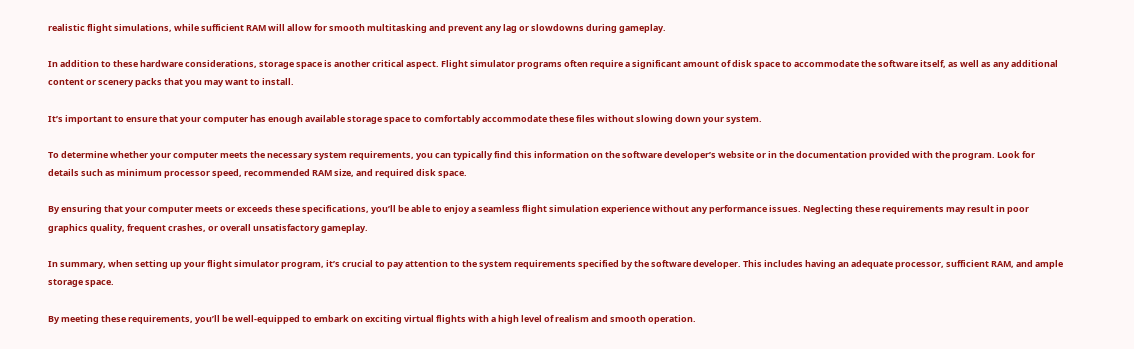realistic flight simulations, while sufficient RAM will allow for smooth multitasking and prevent any lag or slowdowns during gameplay.

In addition to these hardware considerations, storage space is another critical aspect. Flight simulator programs often require a significant amount of disk space to accommodate the software itself, as well as any additional content or scenery packs that you may want to install.

It’s important to ensure that your computer has enough available storage space to comfortably accommodate these files without slowing down your system.

To determine whether your computer meets the necessary system requirements, you can typically find this information on the software developer’s website or in the documentation provided with the program. Look for details such as minimum processor speed, recommended RAM size, and required disk space.

By ensuring that your computer meets or exceeds these specifications, you’ll be able to enjoy a seamless flight simulation experience without any performance issues. Neglecting these requirements may result in poor graphics quality, frequent crashes, or overall unsatisfactory gameplay.

In summary, when setting up your flight simulator program, it’s crucial to pay attention to the system requirements specified by the software developer. This includes having an adequate processor, sufficient RAM, and ample storage space.

By meeting these requirements, you’ll be well-equipped to embark on exciting virtual flights with a high level of realism and smooth operation.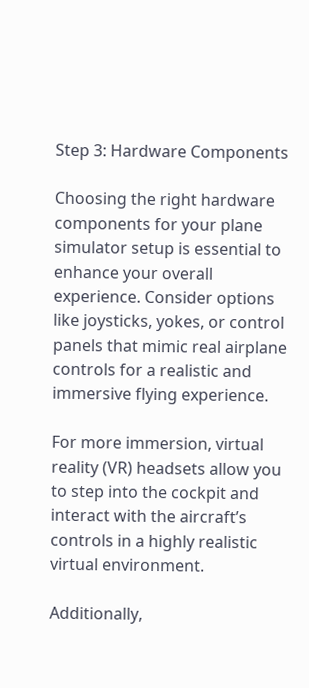Step 3: Hardware Components

Choosing the right hardware components for your plane simulator setup is essential to enhance your overall experience. Consider options like joysticks, yokes, or control panels that mimic real airplane controls for a realistic and immersive flying experience.

For more immersion, virtual reality (VR) headsets allow you to step into the cockpit and interact with the aircraft’s controls in a highly realistic virtual environment.

Additionally,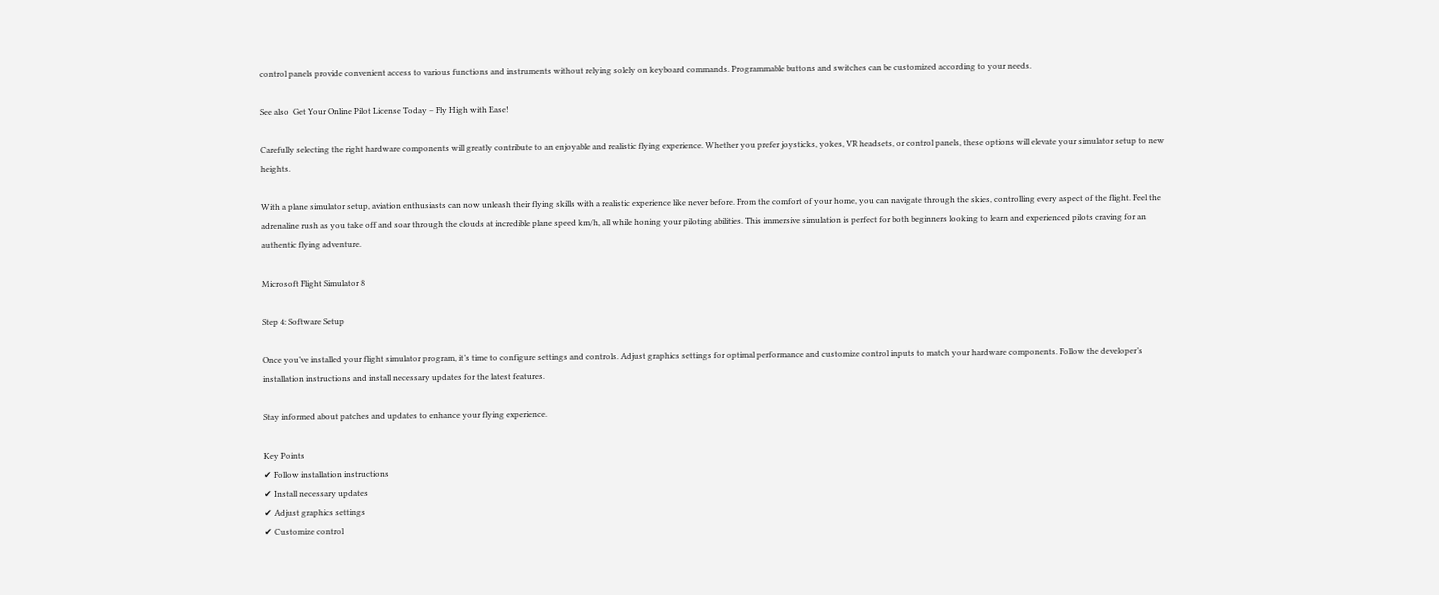control panels provide convenient access to various functions and instruments without relying solely on keyboard commands. Programmable buttons and switches can be customized according to your needs.

See also  Get Your Online Pilot License Today – Fly High with Ease!

Carefully selecting the right hardware components will greatly contribute to an enjoyable and realistic flying experience. Whether you prefer joysticks, yokes, VR headsets, or control panels, these options will elevate your simulator setup to new heights.

With a plane simulator setup, aviation enthusiasts can now unleash their flying skills with a realistic experience like never before. From the comfort of your home, you can navigate through the skies, controlling every aspect of the flight. Feel the adrenaline rush as you take off and soar through the clouds at incredible plane speed km/h, all while honing your piloting abilities. This immersive simulation is perfect for both beginners looking to learn and experienced pilots craving for an authentic flying adventure.

Microsoft Flight Simulator 8

Step 4: Software Setup

Once you’ve installed your flight simulator program, it’s time to configure settings and controls. Adjust graphics settings for optimal performance and customize control inputs to match your hardware components. Follow the developer’s installation instructions and install necessary updates for the latest features.

Stay informed about patches and updates to enhance your flying experience.

Key Points
✔ Follow installation instructions
✔ Install necessary updates
✔ Adjust graphics settings
✔ Customize control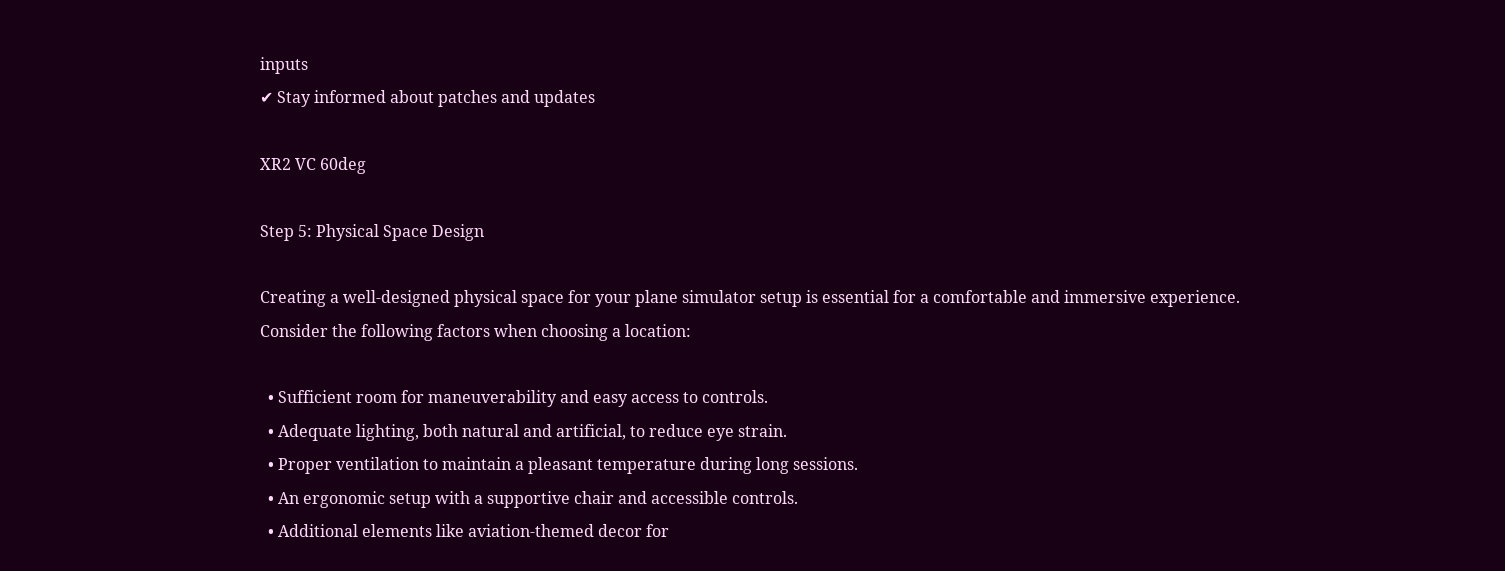inputs
✔ Stay informed about patches and updates

XR2 VC 60deg

Step 5: Physical Space Design

Creating a well-designed physical space for your plane simulator setup is essential for a comfortable and immersive experience. Consider the following factors when choosing a location:

  • Sufficient room for maneuverability and easy access to controls.
  • Adequate lighting, both natural and artificial, to reduce eye strain.
  • Proper ventilation to maintain a pleasant temperature during long sessions.
  • An ergonomic setup with a supportive chair and accessible controls.
  • Additional elements like aviation-themed decor for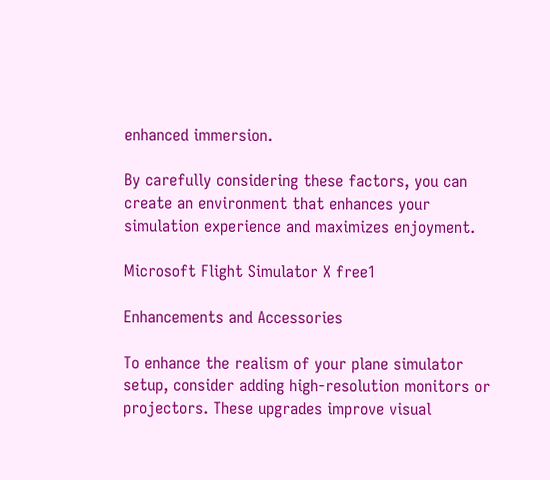enhanced immersion.

By carefully considering these factors, you can create an environment that enhances your simulation experience and maximizes enjoyment.

Microsoft Flight Simulator X free1

Enhancements and Accessories

To enhance the realism of your plane simulator setup, consider adding high-resolution monitors or projectors. These upgrades improve visual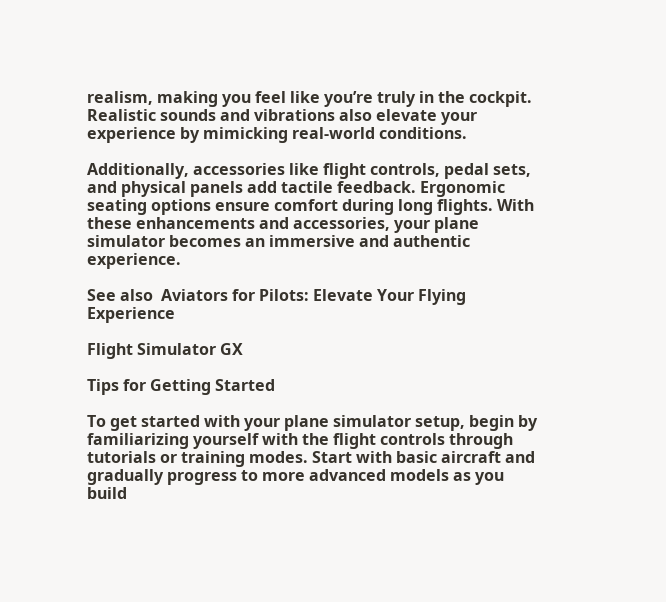realism, making you feel like you’re truly in the cockpit. Realistic sounds and vibrations also elevate your experience by mimicking real-world conditions.

Additionally, accessories like flight controls, pedal sets, and physical panels add tactile feedback. Ergonomic seating options ensure comfort during long flights. With these enhancements and accessories, your plane simulator becomes an immersive and authentic experience.

See also  Aviators for Pilots: Elevate Your Flying Experience

Flight Simulator GX

Tips for Getting Started

To get started with your plane simulator setup, begin by familiarizing yourself with the flight controls through tutorials or training modes. Start with basic aircraft and gradually progress to more advanced models as you build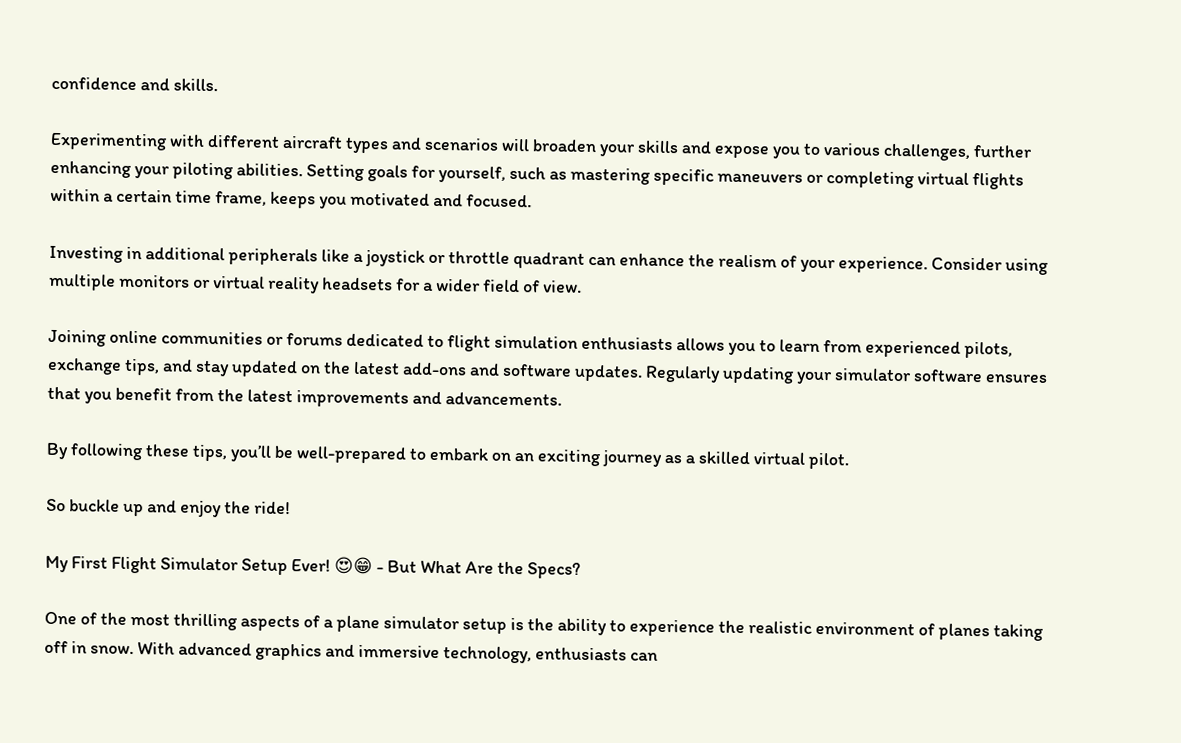confidence and skills.

Experimenting with different aircraft types and scenarios will broaden your skills and expose you to various challenges, further enhancing your piloting abilities. Setting goals for yourself, such as mastering specific maneuvers or completing virtual flights within a certain time frame, keeps you motivated and focused.

Investing in additional peripherals like a joystick or throttle quadrant can enhance the realism of your experience. Consider using multiple monitors or virtual reality headsets for a wider field of view.

Joining online communities or forums dedicated to flight simulation enthusiasts allows you to learn from experienced pilots, exchange tips, and stay updated on the latest add-ons and software updates. Regularly updating your simulator software ensures that you benefit from the latest improvements and advancements.

By following these tips, you’ll be well-prepared to embark on an exciting journey as a skilled virtual pilot.

So buckle up and enjoy the ride!

My First Flight Simulator Setup Ever! 😍😁 - But What Are the Specs?

One of the most thrilling aspects of a plane simulator setup is the ability to experience the realistic environment of planes taking off in snow. With advanced graphics and immersive technology, enthusiasts can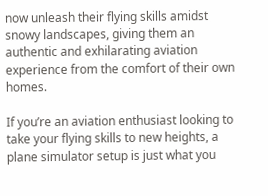now unleash their flying skills amidst snowy landscapes, giving them an authentic and exhilarating aviation experience from the comfort of their own homes.

If you’re an aviation enthusiast looking to take your flying skills to new heights, a plane simulator setup is just what you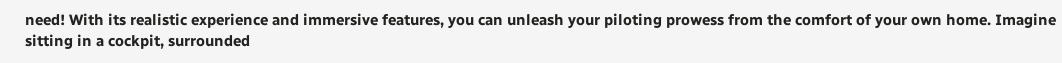need! With its realistic experience and immersive features, you can unleash your piloting prowess from the comfort of your own home. Imagine sitting in a cockpit, surrounded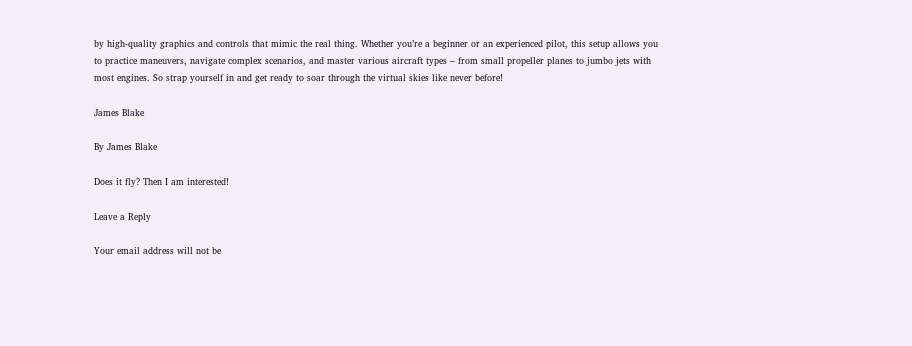by high-quality graphics and controls that mimic the real thing. Whether you’re a beginner or an experienced pilot, this setup allows you to practice maneuvers, navigate complex scenarios, and master various aircraft types – from small propeller planes to jumbo jets with most engines. So strap yourself in and get ready to soar through the virtual skies like never before!

James Blake

By James Blake

Does it fly? Then I am interested!

Leave a Reply

Your email address will not be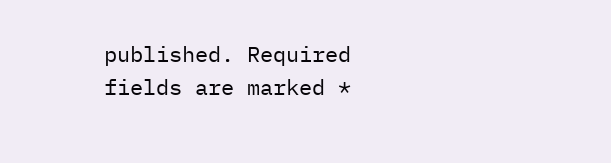published. Required fields are marked *